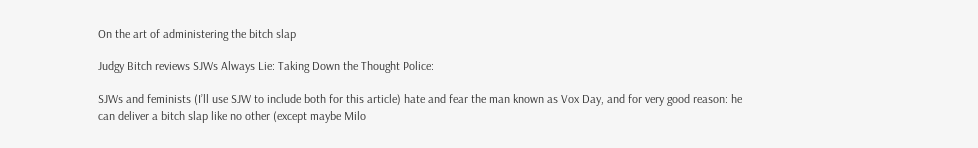On the art of administering the bitch slap

Judgy Bitch reviews SJWs Always Lie: Taking Down the Thought Police:

SJWs and feminists (I’ll use SJW to include both for this article) hate and fear the man known as Vox Day, and for very good reason: he can deliver a bitch slap like no other (except maybe Milo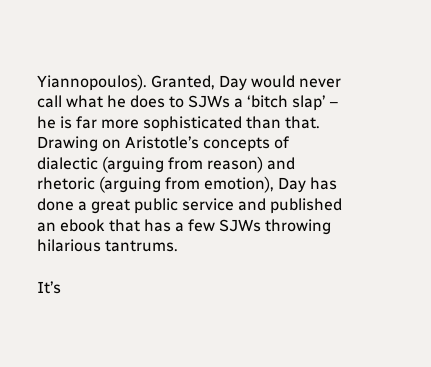Yiannopoulos). Granted, Day would never call what he does to SJWs a ‘bitch slap’ – he is far more sophisticated than that. Drawing on Aristotle’s concepts of dialectic (arguing from reason) and rhetoric (arguing from emotion), Day has done a great public service and published an ebook that has a few SJWs throwing hilarious tantrums.

It’s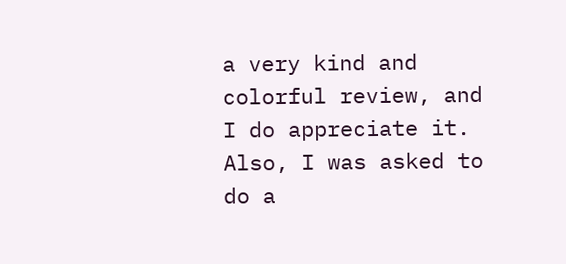a very kind and colorful review, and I do appreciate it. Also, I was asked to do a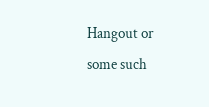Hangout or some such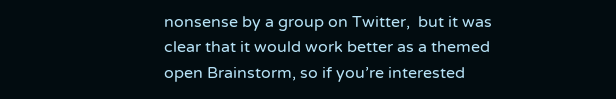nonsense by a group on Twitter,  but it was clear that it would work better as a themed open Brainstorm, so if you’re interested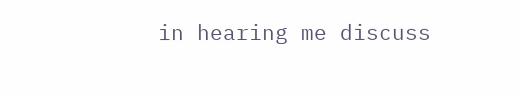in hearing me discuss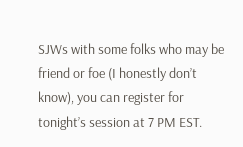SJWs with some folks who may be friend or foe (I honestly don’t know), you can register for tonight’s session at 7 PM EST.